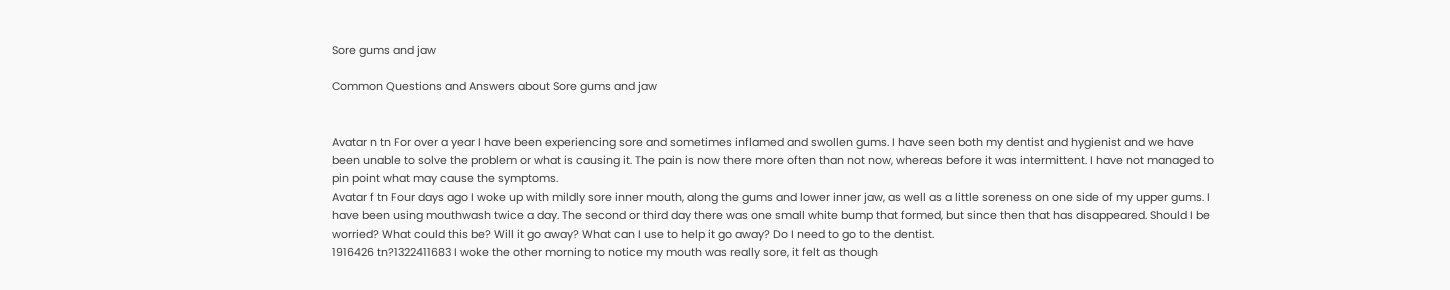Sore gums and jaw

Common Questions and Answers about Sore gums and jaw


Avatar n tn For over a year I have been experiencing sore and sometimes inflamed and swollen gums. I have seen both my dentist and hygienist and we have been unable to solve the problem or what is causing it. The pain is now there more often than not now, whereas before it was intermittent. I have not managed to pin point what may cause the symptoms.
Avatar f tn Four days ago I woke up with mildly sore inner mouth, along the gums and lower inner jaw, as well as a little soreness on one side of my upper gums. I have been using mouthwash twice a day. The second or third day there was one small white bump that formed, but since then that has disappeared. Should I be worried? What could this be? Will it go away? What can I use to help it go away? Do I need to go to the dentist.
1916426 tn?1322411683 I woke the other morning to notice my mouth was really sore, it felt as though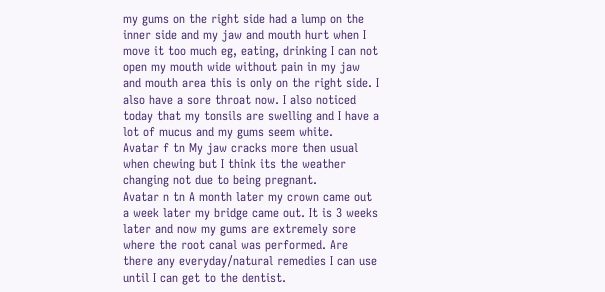my gums on the right side had a lump on the inner side and my jaw and mouth hurt when I move it too much eg, eating, drinking I can not open my mouth wide without pain in my jaw and mouth area this is only on the right side. I also have a sore throat now. I also noticed today that my tonsils are swelling and I have a lot of mucus and my gums seem white.
Avatar f tn My jaw cracks more then usual when chewing but I think its the weather changing not due to being pregnant.
Avatar n tn A month later my crown came out a week later my bridge came out. It is 3 weeks later and now my gums are extremely sore where the root canal was performed. Are there any everyday/natural remedies I can use until I can get to the dentist.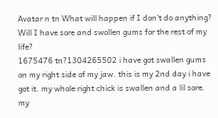Avatar n tn What will happen if I don't do anything? Will I have sore and swollen gums for the rest of my life?
1675476 tn?1304265502 i have got swallen gums on my right side of my jaw. this is my 2nd day i have got it. my whole right chick is swallen and a lil sore. my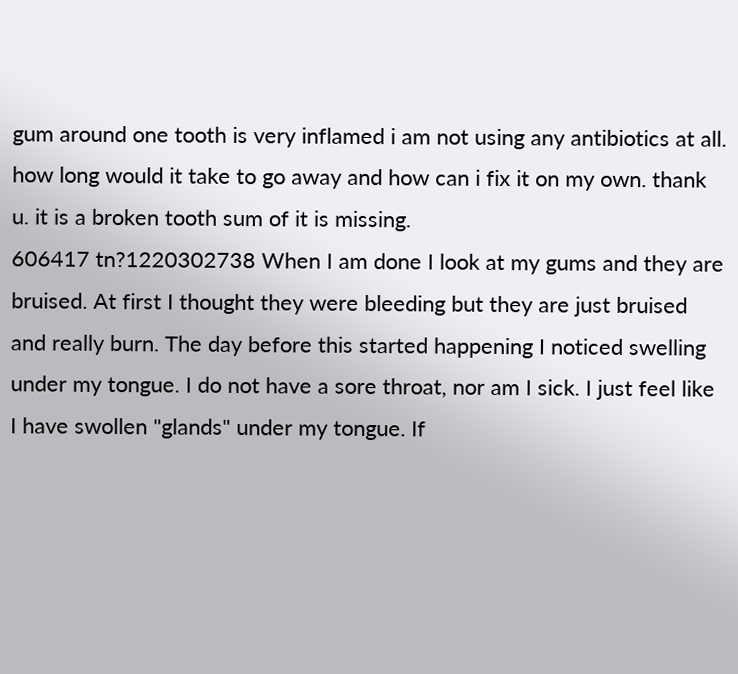gum around one tooth is very inflamed i am not using any antibiotics at all. how long would it take to go away and how can i fix it on my own. thank u. it is a broken tooth sum of it is missing.
606417 tn?1220302738 When I am done I look at my gums and they are bruised. At first I thought they were bleeding but they are just bruised and really burn. The day before this started happening I noticed swelling under my tongue. I do not have a sore throat, nor am I sick. I just feel like I have swollen "glands" under my tongue. If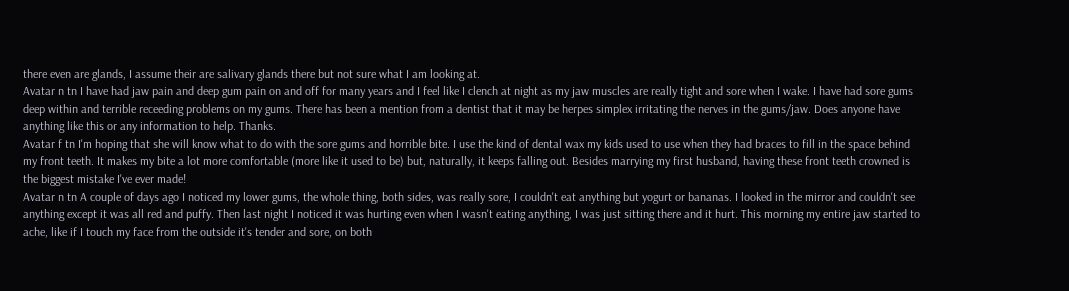there even are glands, I assume their are salivary glands there but not sure what I am looking at.
Avatar n tn I have had jaw pain and deep gum pain on and off for many years and I feel like I clench at night as my jaw muscles are really tight and sore when I wake. I have had sore gums deep within and terrible receeding problems on my gums. There has been a mention from a dentist that it may be herpes simplex irritating the nerves in the gums/jaw. Does anyone have anything like this or any information to help. Thanks.
Avatar f tn I'm hoping that she will know what to do with the sore gums and horrible bite. I use the kind of dental wax my kids used to use when they had braces to fill in the space behind my front teeth. It makes my bite a lot more comfortable (more like it used to be) but, naturally, it keeps falling out. Besides marrying my first husband, having these front teeth crowned is the biggest mistake I've ever made!
Avatar n tn A couple of days ago I noticed my lower gums, the whole thing, both sides, was really sore, I couldn't eat anything but yogurt or bananas. I looked in the mirror and couldn't see anything except it was all red and puffy. Then last night I noticed it was hurting even when I wasn't eating anything, I was just sitting there and it hurt. This morning my entire jaw started to ache, like if I touch my face from the outside it's tender and sore, on both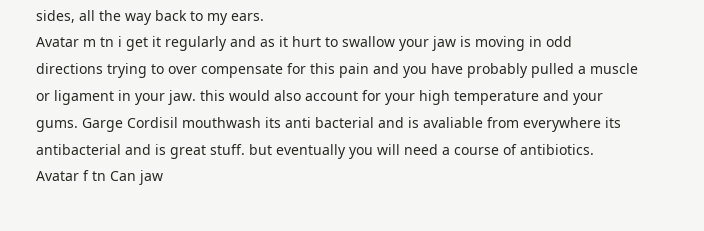sides, all the way back to my ears.
Avatar m tn i get it regularly and as it hurt to swallow your jaw is moving in odd directions trying to over compensate for this pain and you have probably pulled a muscle or ligament in your jaw. this would also account for your high temperature and your gums. Garge Cordisil mouthwash its anti bacterial and is avaliable from everywhere its antibacterial and is great stuff. but eventually you will need a course of antibiotics.
Avatar f tn Can jaw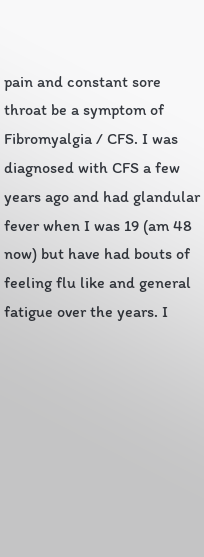pain and constant sore throat be a symptom of Fibromyalgia / CFS. I was diagnosed with CFS a few years ago and had glandular fever when I was 19 (am 48 now) but have had bouts of feeling flu like and general fatigue over the years. I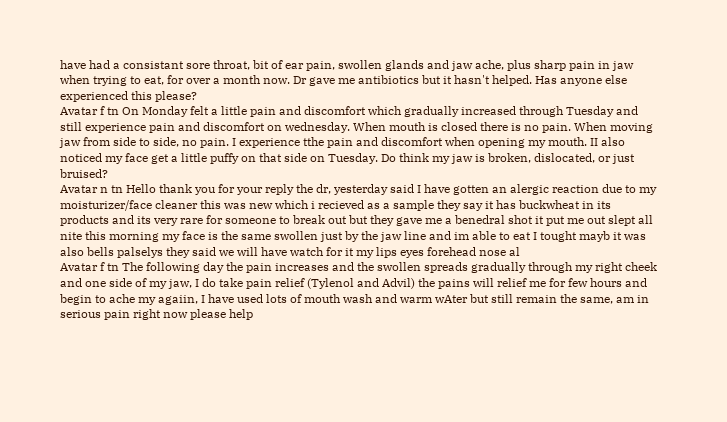have had a consistant sore throat, bit of ear pain, swollen glands and jaw ache, plus sharp pain in jaw when trying to eat, for over a month now. Dr gave me antibiotics but it hasn't helped. Has anyone else experienced this please?
Avatar f tn On Monday felt a little pain and discomfort which gradually increased through Tuesday and still experience pain and discomfort on wednesday. When mouth is closed there is no pain. When moving jaw from side to side, no pain. I experience tthe pain and discomfort when opening my mouth. II also noticed my face get a little puffy on that side on Tuesday. Do think my jaw is broken, dislocated, or just bruised?
Avatar n tn Hello thank you for your reply the dr, yesterday said I have gotten an alergic reaction due to my moisturizer/face cleaner this was new which i recieved as a sample they say it has buckwheat in its products and its very rare for someone to break out but they gave me a benedral shot it put me out slept all nite this morning my face is the same swollen just by the jaw line and im able to eat I tought mayb it was also bells palselys they said we will have watch for it my lips eyes forehead nose al
Avatar f tn The following day the pain increases and the swollen spreads gradually through my right cheek and one side of my jaw, I do take pain relief (Tylenol and Advil) the pains will relief me for few hours and begin to ache my agaiin, I have used lots of mouth wash and warm wAter but still remain the same, am in serious pain right now please help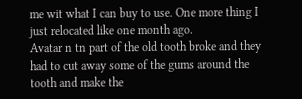me wit what I can buy to use. One more thing I just relocated like one month ago.
Avatar n tn part of the old tooth broke and they had to cut away some of the gums around the tooth and make the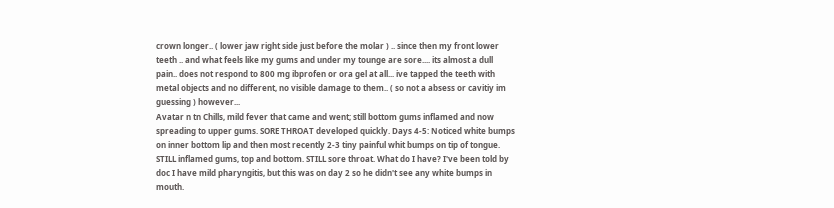crown longer.. ( lower jaw right side just before the molar ) .. since then my front lower teeth .. and what feels like my gums and under my tounge are sore.... its almost a dull pain.. does not respond to 800 mg ibprofen or ora gel at all... ive tapped the teeth with metal objects and no different, no visible damage to them.. ( so not a absess or cavitiy im guessing ) however...
Avatar n tn Chills, mild fever that came and went; still bottom gums inflamed and now spreading to upper gums. SORE THROAT developed quickly. Days 4-5: Noticed white bumps on inner bottom lip and then most recently 2-3 tiny painful whit bumps on tip of tongue. STILL inflamed gums, top and bottom. STILL sore throat. What do I have? I've been told by doc I have mild pharyngitis, but this was on day 2 so he didn't see any white bumps in mouth.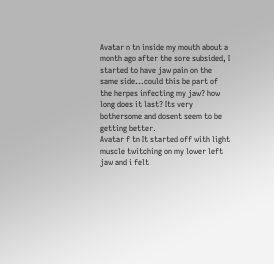Avatar n tn inside my mouth about a month ago after the sore subsided, I started to have jaw pain on the same side...could this be part of the herpes infecting my jaw? how long does it last? Its very bothersome and dosent seem to be getting better.
Avatar f tn It started off with light muscle twitching on my lower left jaw and i felt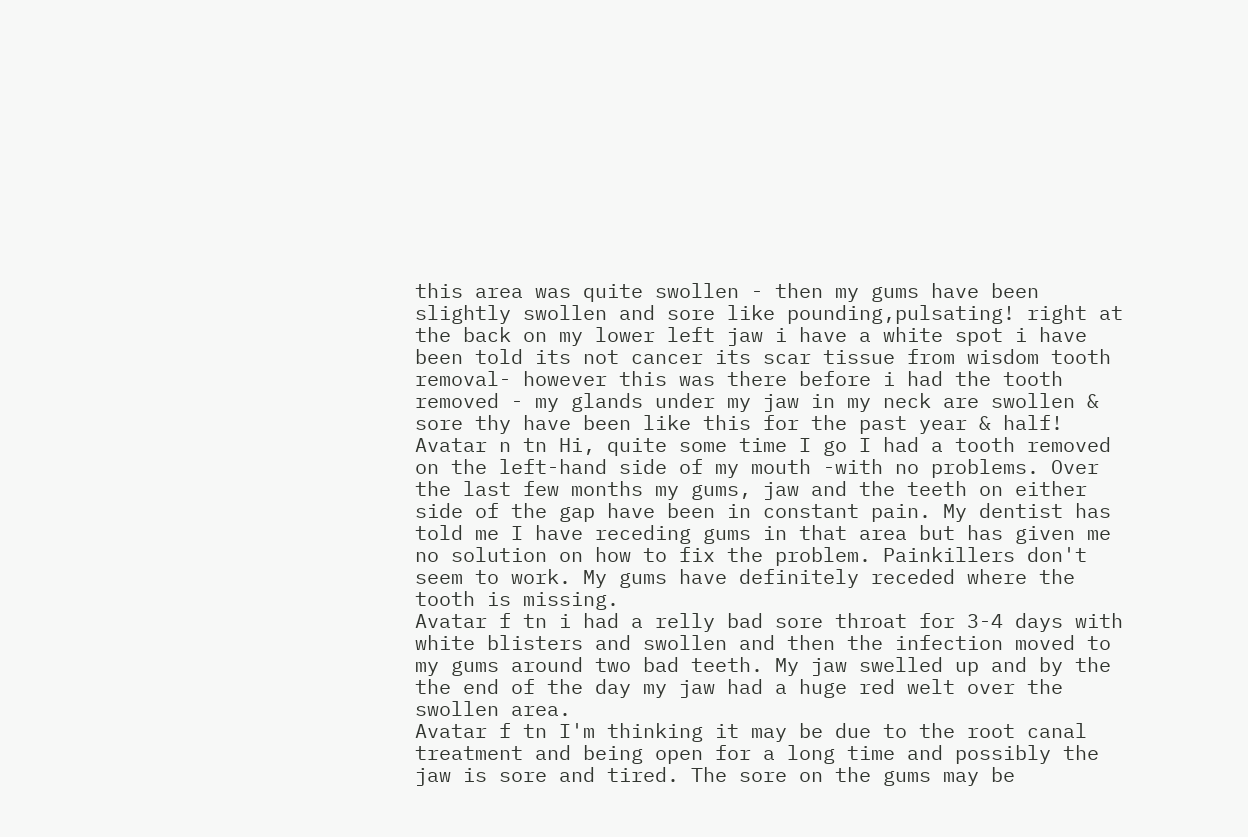this area was quite swollen - then my gums have been slightly swollen and sore like pounding,pulsating! right at the back on my lower left jaw i have a white spot i have been told its not cancer its scar tissue from wisdom tooth removal- however this was there before i had the tooth removed - my glands under my jaw in my neck are swollen & sore thy have been like this for the past year & half!
Avatar n tn Hi, quite some time I go I had a tooth removed on the left-hand side of my mouth -with no problems. Over the last few months my gums, jaw and the teeth on either side of the gap have been in constant pain. My dentist has told me I have receding gums in that area but has given me no solution on how to fix the problem. Painkillers don't seem to work. My gums have definitely receded where the tooth is missing.
Avatar f tn i had a relly bad sore throat for 3-4 days with white blisters and swollen and then the infection moved to my gums around two bad teeth. My jaw swelled up and by the the end of the day my jaw had a huge red welt over the swollen area.
Avatar f tn I'm thinking it may be due to the root canal treatment and being open for a long time and possibly the jaw is sore and tired. The sore on the gums may be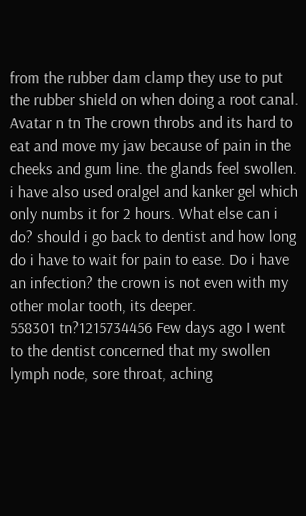from the rubber dam clamp they use to put the rubber shield on when doing a root canal.
Avatar n tn The crown throbs and its hard to eat and move my jaw because of pain in the cheeks and gum line. the glands feel swollen. i have also used oralgel and kanker gel which only numbs it for 2 hours. What else can i do? should i go back to dentist and how long do i have to wait for pain to ease. Do i have an infection? the crown is not even with my other molar tooth, its deeper.
558301 tn?1215734456 Few days ago I went to the dentist concerned that my swollen lymph node, sore throat, aching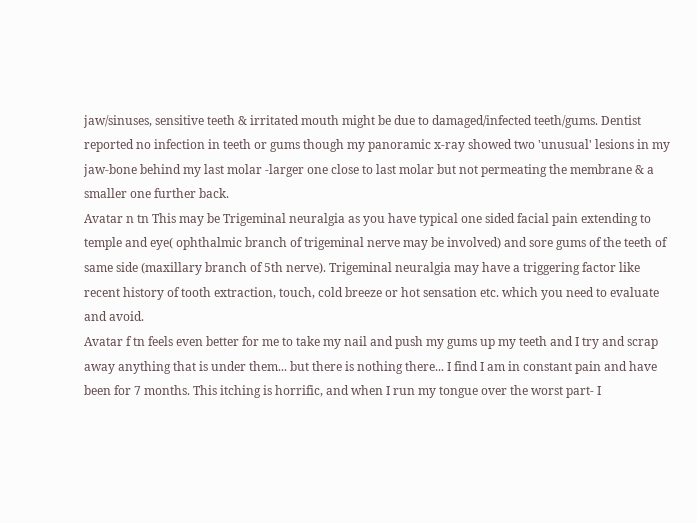jaw/sinuses, sensitive teeth & irritated mouth might be due to damaged/infected teeth/gums. Dentist reported no infection in teeth or gums though my panoramic x-ray showed two 'unusual' lesions in my jaw-bone behind my last molar -larger one close to last molar but not permeating the membrane & a smaller one further back.
Avatar n tn This may be Trigeminal neuralgia as you have typical one sided facial pain extending to temple and eye( ophthalmic branch of trigeminal nerve may be involved) and sore gums of the teeth of same side (maxillary branch of 5th nerve). Trigeminal neuralgia may have a triggering factor like recent history of tooth extraction, touch, cold breeze or hot sensation etc. which you need to evaluate and avoid.
Avatar f tn feels even better for me to take my nail and push my gums up my teeth and I try and scrap away anything that is under them... but there is nothing there... I find I am in constant pain and have been for 7 months. This itching is horrific, and when I run my tongue over the worst part- I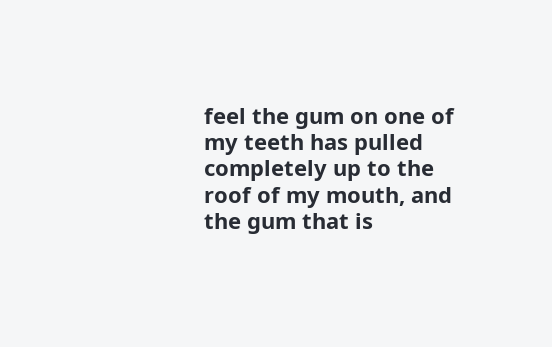feel the gum on one of my teeth has pulled completely up to the roof of my mouth, and the gum that is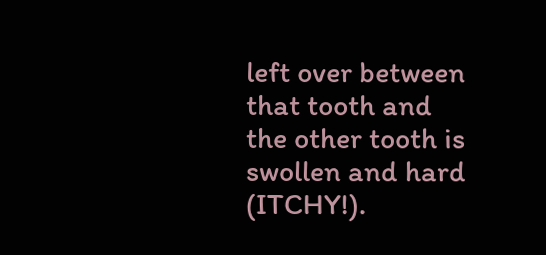left over between that tooth and the other tooth is swollen and hard (ITCHY!).